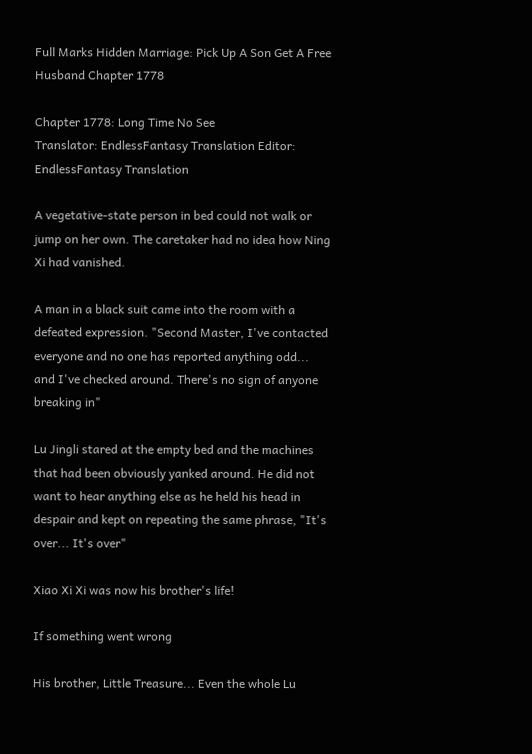Full Marks Hidden Marriage: Pick Up A Son Get A Free Husband Chapter 1778

Chapter 1778: Long Time No See
Translator: EndlessFantasy Translation Editor: EndlessFantasy Translation

A vegetative-state person in bed could not walk or jump on her own. The caretaker had no idea how Ning Xi had vanished.

A man in a black suit came into the room with a defeated expression. "Second Master, I've contacted everyone and no one has reported anything odd... and I've checked around. There's no sign of anyone breaking in"

Lu Jingli stared at the empty bed and the machines that had been obviously yanked around. He did not want to hear anything else as he held his head in despair and kept on repeating the same phrase, "It's over... It's over"

Xiao Xi Xi was now his brother's life!

If something went wrong

His brother, Little Treasure... Even the whole Lu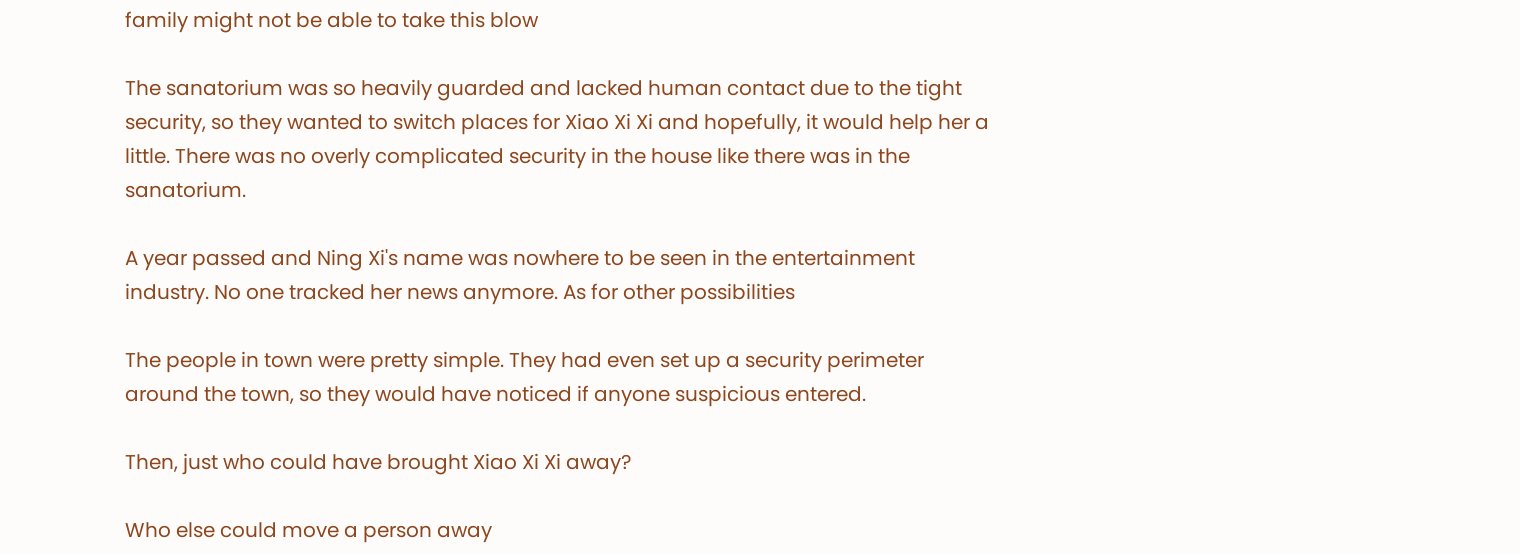family might not be able to take this blow

The sanatorium was so heavily guarded and lacked human contact due to the tight security, so they wanted to switch places for Xiao Xi Xi and hopefully, it would help her a little. There was no overly complicated security in the house like there was in the sanatorium.

A year passed and Ning Xi's name was nowhere to be seen in the entertainment industry. No one tracked her news anymore. As for other possibilities

The people in town were pretty simple. They had even set up a security perimeter around the town, so they would have noticed if anyone suspicious entered.

Then, just who could have brought Xiao Xi Xi away?

Who else could move a person away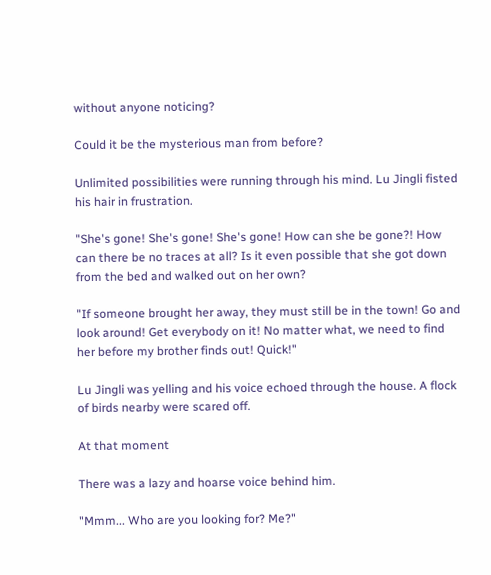without anyone noticing?

Could it be the mysterious man from before?

Unlimited possibilities were running through his mind. Lu Jingli fisted his hair in frustration.

"She's gone! She's gone! She's gone! How can she be gone?! How can there be no traces at all? Is it even possible that she got down from the bed and walked out on her own?

"If someone brought her away, they must still be in the town! Go and look around! Get everybody on it! No matter what, we need to find her before my brother finds out! Quick!"

Lu Jingli was yelling and his voice echoed through the house. A flock of birds nearby were scared off.

At that moment

There was a lazy and hoarse voice behind him.

"Mmm... Who are you looking for? Me?"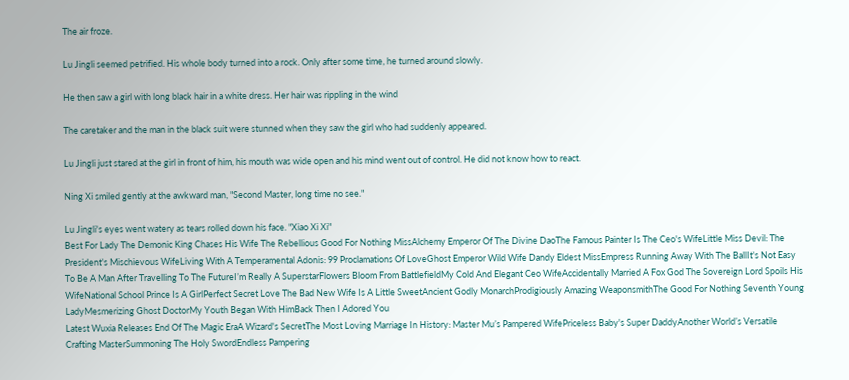The air froze.

Lu Jingli seemed petrified. His whole body turned into a rock. Only after some time, he turned around slowly.

He then saw a girl with long black hair in a white dress. Her hair was rippling in the wind

The caretaker and the man in the black suit were stunned when they saw the girl who had suddenly appeared.

Lu Jingli just stared at the girl in front of him, his mouth was wide open and his mind went out of control. He did not know how to react.

Ning Xi smiled gently at the awkward man, "Second Master, long time no see."

Lu Jingli's eyes went watery as tears rolled down his face. "Xiao Xi Xi"
Best For Lady The Demonic King Chases His Wife The Rebellious Good For Nothing MissAlchemy Emperor Of The Divine DaoThe Famous Painter Is The Ceo's WifeLittle Miss Devil: The President's Mischievous WifeLiving With A Temperamental Adonis: 99 Proclamations Of LoveGhost Emperor Wild Wife Dandy Eldest MissEmpress Running Away With The BallIt's Not Easy To Be A Man After Travelling To The FutureI’m Really A SuperstarFlowers Bloom From BattlefieldMy Cold And Elegant Ceo WifeAccidentally Married A Fox God The Sovereign Lord Spoils His WifeNational School Prince Is A GirlPerfect Secret Love The Bad New Wife Is A Little SweetAncient Godly MonarchProdigiously Amazing WeaponsmithThe Good For Nothing Seventh Young LadyMesmerizing Ghost DoctorMy Youth Began With HimBack Then I Adored You
Latest Wuxia Releases End Of The Magic EraA Wizard's SecretThe Most Loving Marriage In History: Master Mu’s Pampered WifePriceless Baby's Super DaddyAnother World’s Versatile Crafting MasterSummoning The Holy SwordEndless Pampering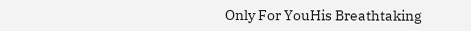Only For YouHis Breathtaking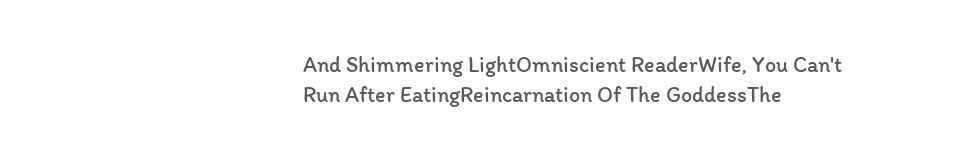And Shimmering LightOmniscient ReaderWife, You Can't Run After EatingReincarnation Of The GoddessThe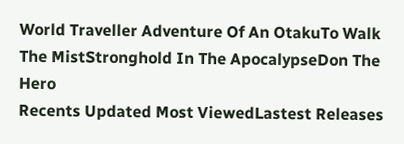World Traveller Adventure Of An OtakuTo Walk The MistStronghold In The ApocalypseDon The Hero
Recents Updated Most ViewedLastest Releases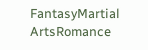FantasyMartial ArtsRomance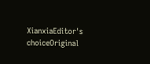XianxiaEditor's choiceOriginal